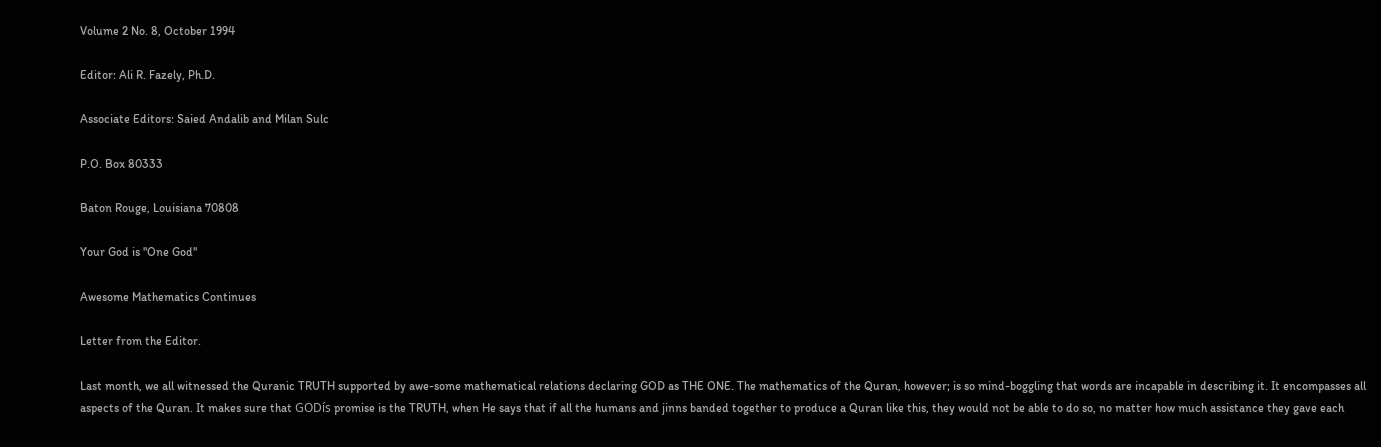Volume 2 No. 8, October 1994

Editor: Ali R. Fazely, Ph.D.

Associate Editors: Saied Andalib and Milan Sulc

P.O. Box 80333

Baton Rouge, Louisiana 70808

Your God is "One God"

Awesome Mathematics Continues

Letter from the Editor.

Last month, we all witnessed the Quranic TRUTH supported by awe-some mathematical relations declaring GOD as THE ONE. The mathematics of the Quran, however; is so mind-boggling that words are incapable in describing it. It encompasses all aspects of the Quran. It makes sure that GODís promise is the TRUTH, when He says that if all the humans and jinns banded together to produce a Quran like this, they would not be able to do so, no matter how much assistance they gave each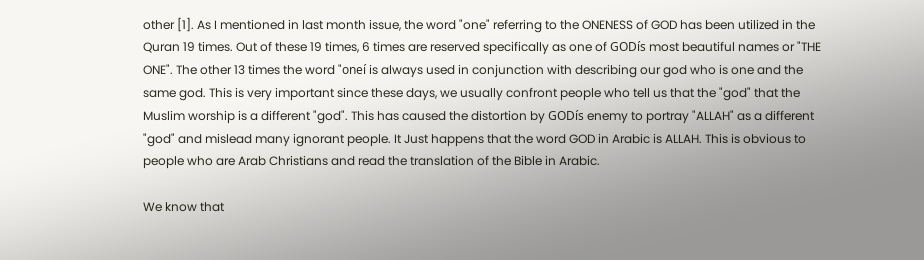other [1]. As I mentioned in last month issue, the word "one" referring to the ONENESS of GOD has been utilized in the Quran 19 times. Out of these 19 times, 6 times are reserved specifically as one of GODís most beautiful names or "THE ONE". The other 13 times the word "oneí is always used in conjunction with describing our god who is one and the same god. This is very important since these days, we usually confront people who tell us that the "god" that the Muslim worship is a different "god". This has caused the distortion by GODís enemy to portray "ALLAH" as a different "god" and mislead many ignorant people. It Just happens that the word GOD in Arabic is ALLAH. This is obvious to people who are Arab Christians and read the translation of the Bible in Arabic.

We know that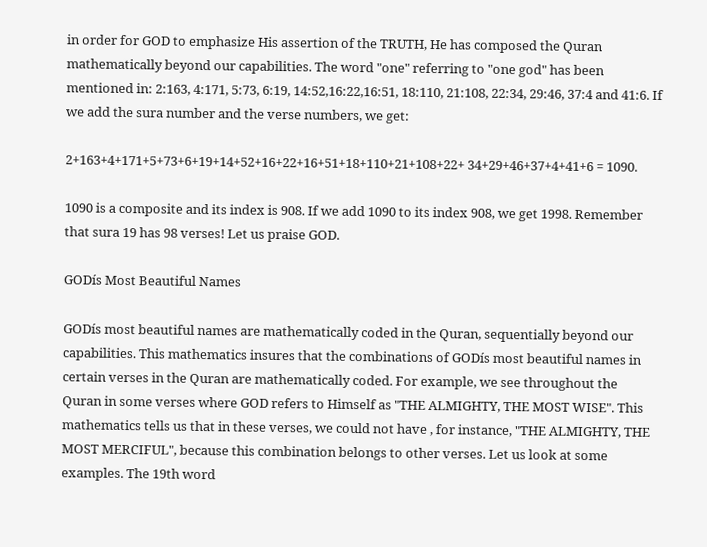in order for GOD to emphasize His assertion of the TRUTH, He has composed the Quran mathematically beyond our capabilities. The word "one" referring to "one god" has been mentioned in: 2:163, 4:171, 5:73, 6:19, 14:52,16:22,16:51, 18:110, 21:108, 22:34, 29:46, 37:4 and 41:6. If we add the sura number and the verse numbers, we get:

2+163+4+171+5+73+6+19+14+52+16+22+16+51+18+110+21+108+22+ 34+29+46+37+4+41+6 = 1090.

1090 is a composite and its index is 908. If we add 1090 to its index 908, we get 1998. Remember that sura 19 has 98 verses! Let us praise GOD.

GODís Most Beautiful Names

GODís most beautiful names are mathematically coded in the Quran, sequentially beyond our capabilities. This mathematics insures that the combinations of GODís most beautiful names in certain verses in the Quran are mathematically coded. For example, we see throughout the Quran in some verses where GOD refers to Himself as "THE ALMIGHTY, THE MOST WISE". This mathematics tells us that in these verses, we could not have , for instance, "THE ALMIGHTY, THE MOST MERCIFUL", because this combination belongs to other verses. Let us look at some examples. The 19th word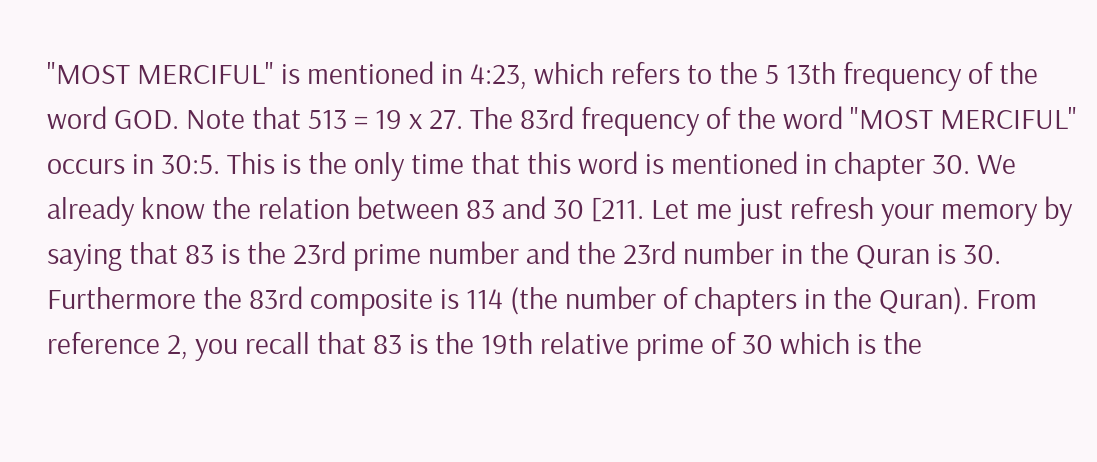"MOST MERCIFUL" is mentioned in 4:23, which refers to the 5 13th frequency of the word GOD. Note that 513 = 19 x 27. The 83rd frequency of the word "MOST MERCIFUL" occurs in 30:5. This is the only time that this word is mentioned in chapter 30. We already know the relation between 83 and 30 [211. Let me just refresh your memory by saying that 83 is the 23rd prime number and the 23rd number in the Quran is 30. Furthermore the 83rd composite is 114 (the number of chapters in the Quran). From reference 2, you recall that 83 is the 19th relative prime of 30 which is the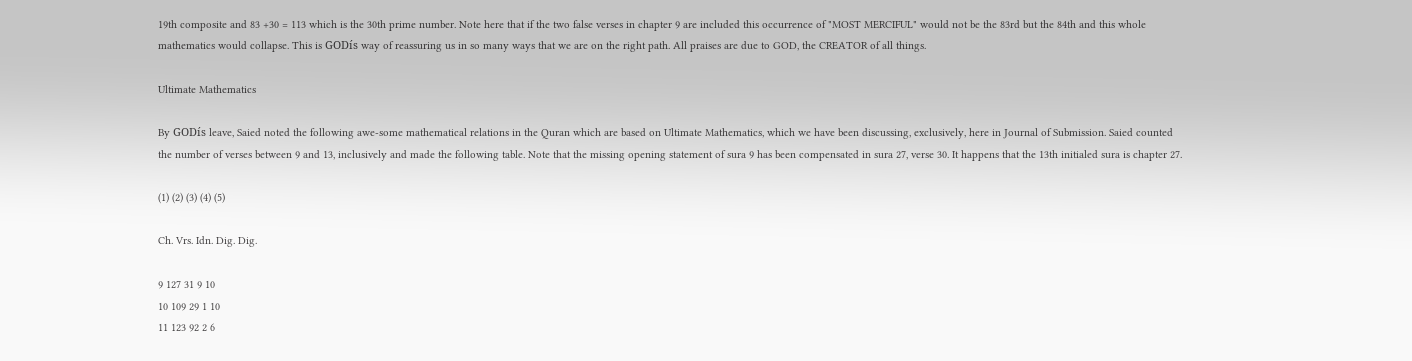19th composite and 83 +30 = 113 which is the 30th prime number. Note here that if the two false verses in chapter 9 are included this occurrence of "MOST MERCIFUL" would not be the 83rd but the 84th and this whole mathematics would collapse. This is GODís way of reassuring us in so many ways that we are on the right path. All praises are due to GOD, the CREATOR of all things.

Ultimate Mathematics

By GODís leave, Saied noted the following awe-some mathematical relations in the Quran which are based on Ultimate Mathematics, which we have been discussing, exclusively, here in Journal of Submission. Saied counted the number of verses between 9 and 13, inclusively and made the following table. Note that the missing opening statement of sura 9 has been compensated in sura 27, verse 30. It happens that the 13th initialed sura is chapter 27.

(1) (2) (3) (4) (5)

Ch. Vrs. Idn. Dig. Dig.

9 127 31 9 10
10 109 29 1 10
11 123 92 2 6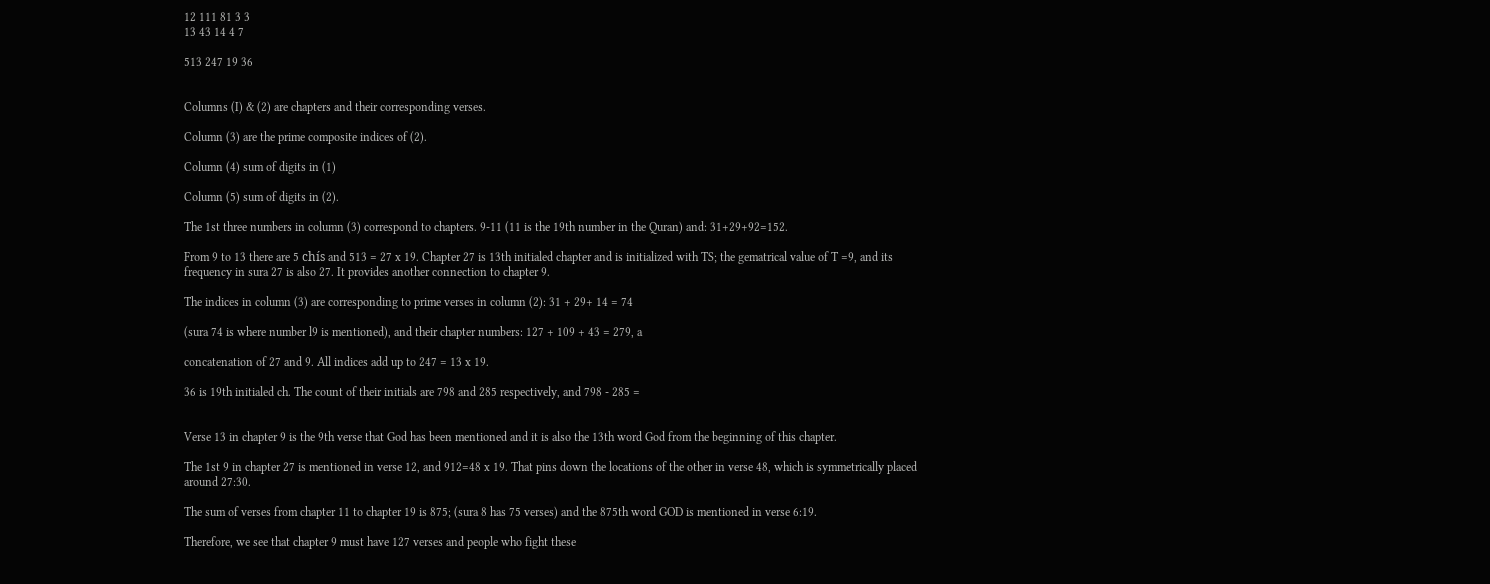12 111 81 3 3
13 43 14 4 7

513 247 19 36


Columns (I) & (2) are chapters and their corresponding verses.

Column (3) are the prime composite indices of (2).

Column (4) sum of digits in (1)

Column (5) sum of digits in (2).

The 1st three numbers in column (3) correspond to chapters. 9-11 (11 is the 19th number in the Quran) and: 31+29+92=152.

From 9 to 13 there are 5 chís and 513 = 27 x 19. Chapter 27 is 13th initialed chapter and is initialized with TS; the gematrical value of T =9, and its frequency in sura 27 is also 27. It provides another connection to chapter 9.

The indices in column (3) are corresponding to prime verses in column (2): 31 + 29+ 14 = 74

(sura 74 is where number l9 is mentioned), and their chapter numbers: 127 + 109 + 43 = 279, a

concatenation of 27 and 9. All indices add up to 247 = 13 x 19.

36 is 19th initialed ch. The count of their initials are 798 and 285 respectively, and 798 - 285 =


Verse 13 in chapter 9 is the 9th verse that God has been mentioned and it is also the 13th word God from the beginning of this chapter.

The 1st 9 in chapter 27 is mentioned in verse 12, and 912=48 x 19. That pins down the locations of the other in verse 48, which is symmetrically placed around 27:30.

The sum of verses from chapter 11 to chapter 19 is 875; (sura 8 has 75 verses) and the 875th word GOD is mentioned in verse 6:19.

Therefore, we see that chapter 9 must have 127 verses and people who fight these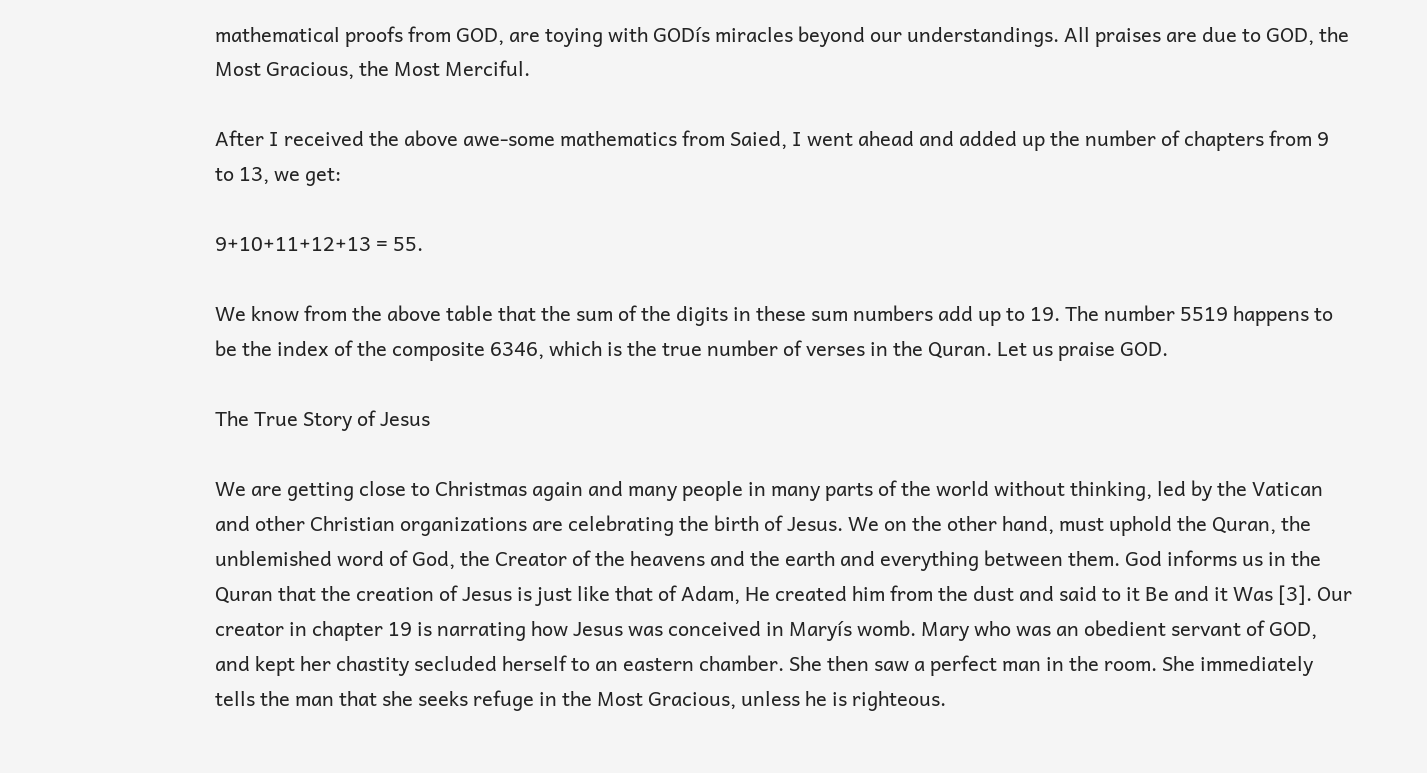mathematical proofs from GOD, are toying with GODís miracles beyond our understandings. All praises are due to GOD, the Most Gracious, the Most Merciful.

After I received the above awe-some mathematics from Saied, I went ahead and added up the number of chapters from 9 to 13, we get:

9+10+11+12+13 = 55.

We know from the above table that the sum of the digits in these sum numbers add up to 19. The number 5519 happens to be the index of the composite 6346, which is the true number of verses in the Quran. Let us praise GOD.

The True Story of Jesus

We are getting close to Christmas again and many people in many parts of the world without thinking, led by the Vatican and other Christian organizations are celebrating the birth of Jesus. We on the other hand, must uphold the Quran, the unblemished word of God, the Creator of the heavens and the earth and everything between them. God informs us in the Quran that the creation of Jesus is just like that of Adam, He created him from the dust and said to it Be and it Was [3]. Our creator in chapter 19 is narrating how Jesus was conceived in Maryís womb. Mary who was an obedient servant of GOD, and kept her chastity secluded herself to an eastern chamber. She then saw a perfect man in the room. She immediately tells the man that she seeks refuge in the Most Gracious, unless he is righteous.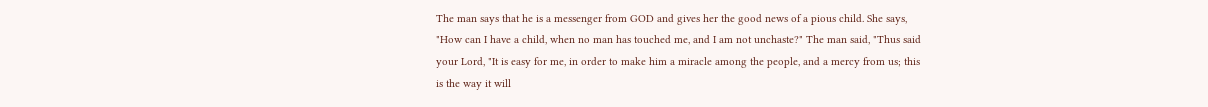The man says that he is a messenger from GOD and gives her the good news of a pious child. She says, "How can I have a child, when no man has touched me, and I am not unchaste?" The man said, "Thus said your Lord, "It is easy for me, in order to make him a miracle among the people, and a mercy from us; this is the way it will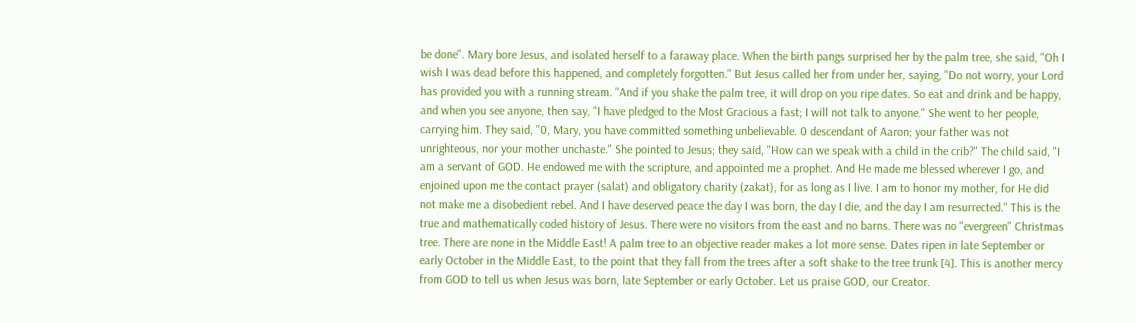be done". Mary bore Jesus, and isolated herself to a faraway place. When the birth pangs surprised her by the palm tree, she said, "Oh I wish I was dead before this happened, and completely forgotten." But Jesus called her from under her, saying, "Do not worry, your Lord has provided you with a running stream. "And if you shake the palm tree, it will drop on you ripe dates. So eat and drink and be happy, and when you see anyone, then say, "I have pledged to the Most Gracious a fast; I will not talk to anyone." She went to her people, carrying him. They said, "0, Mary, you have committed something unbelievable. 0 descendant of Aaron; your father was not unrighteous, nor your mother unchaste." She pointed to Jesus; they said, "How can we speak with a child in the crib?" The child said, "I am a servant of GOD. He endowed me with the scripture, and appointed me a prophet. And He made me blessed wherever I go, and enjoined upon me the contact prayer (salat) and obligatory charity (zakat), for as long as I live. I am to honor my mother, for He did not make me a disobedient rebel. And I have deserved peace the day I was born, the day I die, and the day I am resurrected." This is the true and mathematically coded history of Jesus. There were no visitors from the east and no barns. There was no "evergreen" Christmas tree. There are none in the Middle East! A palm tree to an objective reader makes a lot more sense. Dates ripen in late September or early October in the Middle East, to the point that they fall from the trees after a soft shake to the tree trunk [4]. This is another mercy from GOD to tell us when Jesus was born, late September or early October. Let us praise GOD, our Creator.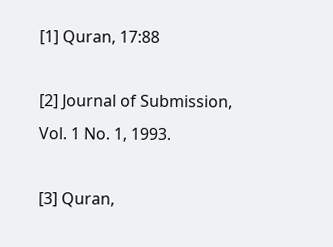[1] Quran, 17:88

[2] Journal of Submission, Vol. 1 No. 1, 1993.

[3] Quran,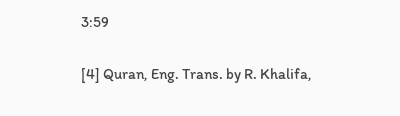3:59

[4] Quran, Eng. Trans. by R. Khalifa,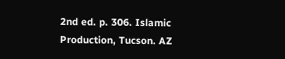2nd ed. p. 306. Islamic Production, Tucson. AZ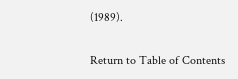(1989).


Return to Table of Contents